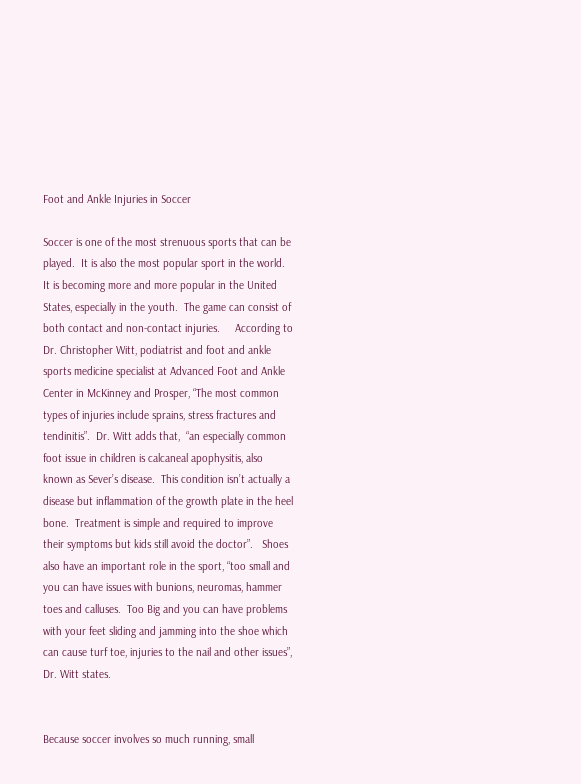Foot and Ankle Injuries in Soccer

Soccer is one of the most strenuous sports that can be played.  It is also the most popular sport in the world.  It is becoming more and more popular in the United States, especially in the youth.  The game can consist of both contact and non-contact injuries.     According to Dr. Christopher Witt, podiatrist and foot and ankle sports medicine specialist at Advanced Foot and Ankle Center in McKinney and Prosper, “The most common types of injuries include sprains, stress fractures and tendinitis”.  Dr. Witt adds that,  “an especially common foot issue in children is calcaneal apophysitis, also known as Sever’s disease.  This condition isn’t actually a disease but inflammation of the growth plate in the heel bone.  Treatment is simple and required to improve their symptoms but kids still avoid the doctor”.   Shoes also have an important role in the sport, “too small and you can have issues with bunions, neuromas, hammer toes and calluses.  Too Big and you can have problems with your feet sliding and jamming into the shoe which can cause turf toe, injuries to the nail and other issues”, Dr. Witt states.


Because soccer involves so much running, small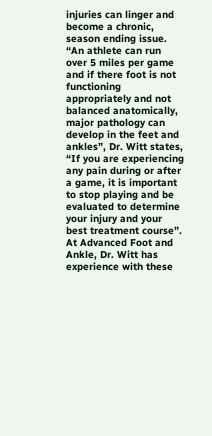injuries can linger and become a chronic, season ending issue.  “An athlete can run over 5 miles per game and if there foot is not functioning appropriately and not balanced anatomically, major pathology can develop in the feet and ankles”, Dr. Witt states,  “If you are experiencing any pain during or after a game, it is important to stop playing and be evaluated to determine your injury and your best treatment course”.  At Advanced Foot and Ankle, Dr. Witt has experience with these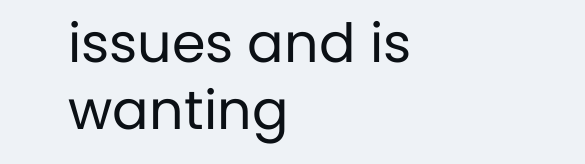issues and is wanting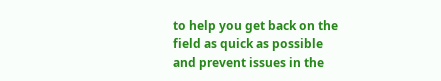to help you get back on the field as quick as possible and prevent issues in the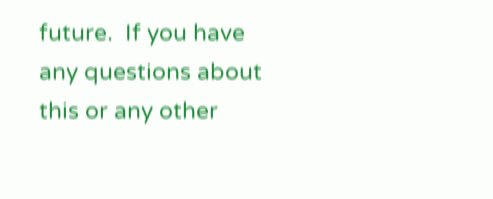future.  If you have any questions about this or any other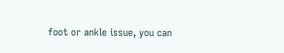foot or ankle issue, you can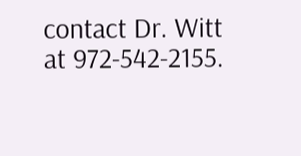contact Dr. Witt at 972-542-2155.